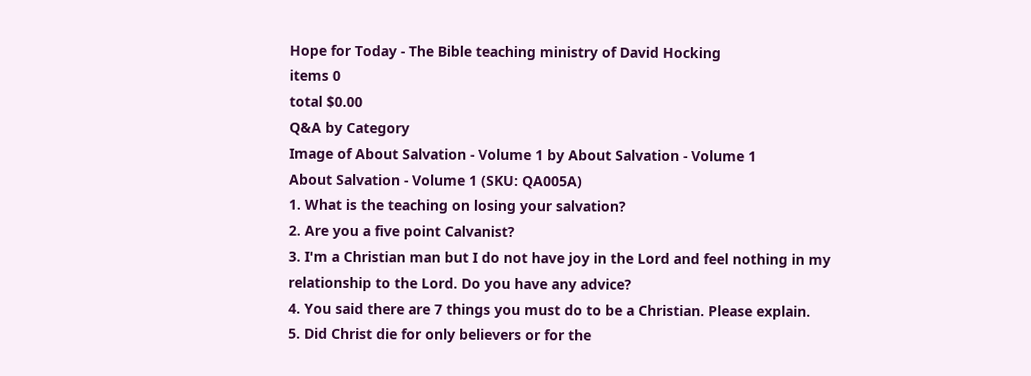Hope for Today - The Bible teaching ministry of David Hocking
items 0
total $0.00
Q&A by Category
Image of About Salvation - Volume 1 by About Salvation - Volume 1
About Salvation - Volume 1 (SKU: QA005A)
1. What is the teaching on losing your salvation?
2. Are you a five point Calvanist?
3. I'm a Christian man but I do not have joy in the Lord and feel nothing in my relationship to the Lord. Do you have any advice?
4. You said there are 7 things you must do to be a Christian. Please explain.
5. Did Christ die for only believers or for the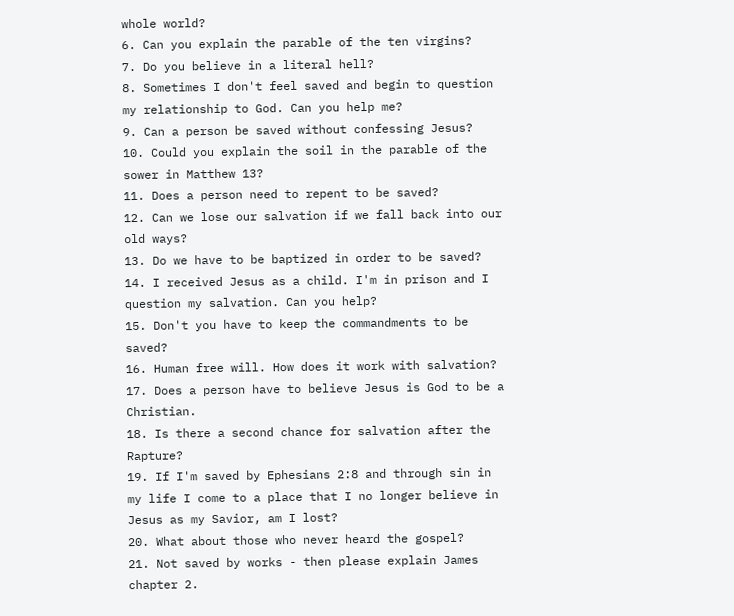whole world?
6. Can you explain the parable of the ten virgins?
7. Do you believe in a literal hell?
8. Sometimes I don't feel saved and begin to question my relationship to God. Can you help me?
9. Can a person be saved without confessing Jesus?
10. Could you explain the soil in the parable of the sower in Matthew 13?
11. Does a person need to repent to be saved?
12. Can we lose our salvation if we fall back into our old ways?
13. Do we have to be baptized in order to be saved?
14. I received Jesus as a child. I'm in prison and I question my salvation. Can you help?
15. Don't you have to keep the commandments to be saved?
16. Human free will. How does it work with salvation?
17. Does a person have to believe Jesus is God to be a Christian.
18. Is there a second chance for salvation after the Rapture?
19. If I'm saved by Ephesians 2:8 and through sin in my life I come to a place that I no longer believe in Jesus as my Savior, am I lost?
20. What about those who never heard the gospel?
21. Not saved by works - then please explain James chapter 2.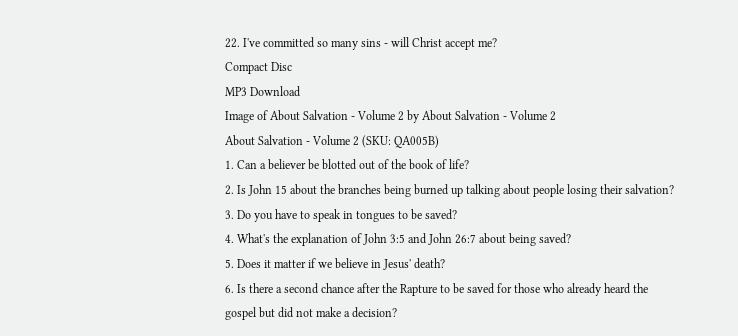22. I've committed so many sins - will Christ accept me?
Compact Disc
MP3 Download
Image of About Salvation - Volume 2 by About Salvation - Volume 2
About Salvation - Volume 2 (SKU: QA005B)
1. Can a believer be blotted out of the book of life?
2. Is John 15 about the branches being burned up talking about people losing their salvation?
3. Do you have to speak in tongues to be saved?
4. What's the explanation of John 3:5 and John 26:7 about being saved?
5. Does it matter if we believe in Jesus' death?
6. Is there a second chance after the Rapture to be saved for those who already heard the gospel but did not make a decision?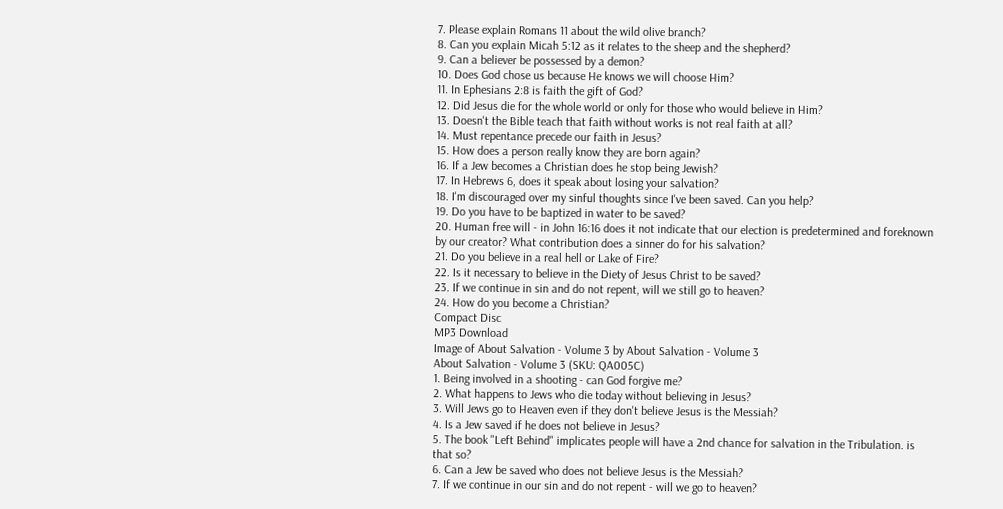7. Please explain Romans 11 about the wild olive branch?
8. Can you explain Micah 5:12 as it relates to the sheep and the shepherd?
9. Can a believer be possessed by a demon?
10. Does God chose us because He knows we will choose Him?
11. In Ephesians 2:8 is faith the gift of God?
12. Did Jesus die for the whole world or only for those who would believe in Him?
13. Doesn't the Bible teach that faith without works is not real faith at all?
14. Must repentance precede our faith in Jesus?
15. How does a person really know they are born again?
16. If a Jew becomes a Christian does he stop being Jewish?
17. In Hebrews 6, does it speak about losing your salvation?
18. I'm discouraged over my sinful thoughts since I've been saved. Can you help?
19. Do you have to be baptized in water to be saved?
20. Human free will - in John 16:16 does it not indicate that our election is predetermined and foreknown by our creator? What contribution does a sinner do for his salvation?
21. Do you believe in a real hell or Lake of Fire?
22. Is it necessary to believe in the Diety of Jesus Christ to be saved?
23. If we continue in sin and do not repent, will we still go to heaven?
24. How do you become a Christian?
Compact Disc
MP3 Download
Image of About Salvation - Volume 3 by About Salvation - Volume 3
About Salvation - Volume 3 (SKU: QA005C)
1. Being involved in a shooting - can God forgive me?
2. What happens to Jews who die today without believing in Jesus?
3. Will Jews go to Heaven even if they don't believe Jesus is the Messiah?
4. Is a Jew saved if he does not believe in Jesus?
5. The book "Left Behind" implicates people will have a 2nd chance for salvation in the Tribulation. is that so?
6. Can a Jew be saved who does not believe Jesus is the Messiah?
7. If we continue in our sin and do not repent - will we go to heaven?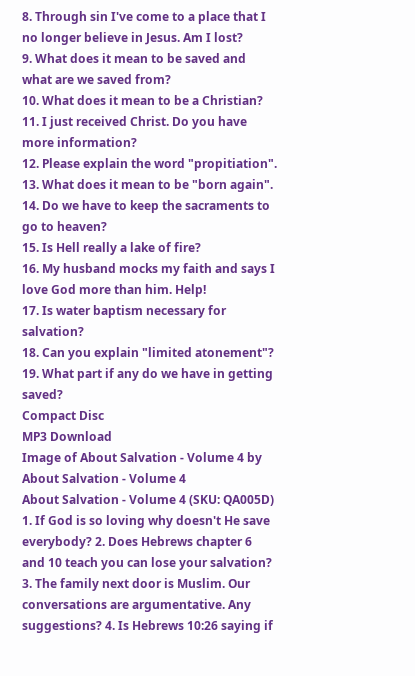8. Through sin I've come to a place that I no longer believe in Jesus. Am I lost?
9. What does it mean to be saved and what are we saved from?
10. What does it mean to be a Christian?
11. I just received Christ. Do you have more information?
12. Please explain the word "propitiation".
13. What does it mean to be "born again".
14. Do we have to keep the sacraments to go to heaven?
15. Is Hell really a lake of fire?
16. My husband mocks my faith and says I love God more than him. Help!
17. Is water baptism necessary for salvation?
18. Can you explain "limited atonement"?
19. What part if any do we have in getting saved?
Compact Disc
MP3 Download
Image of About Salvation - Volume 4 by About Salvation - Volume 4
About Salvation - Volume 4 (SKU: QA005D)
1. If God is so loving why doesn't He save everybody? 2. Does Hebrews chapter 6 and 10 teach you can lose your salvation? 3. The family next door is Muslim. Our conversations are argumentative. Any suggestions? 4. Is Hebrews 10:26 saying if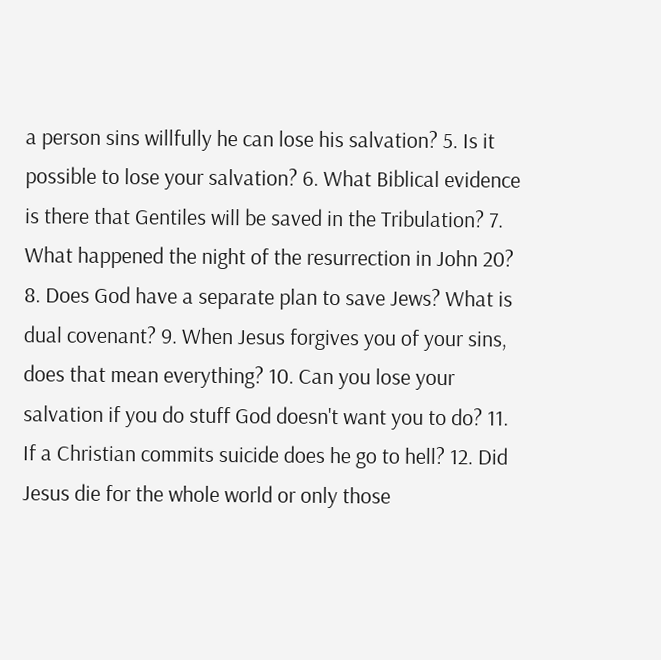a person sins willfully he can lose his salvation? 5. Is it possible to lose your salvation? 6. What Biblical evidence is there that Gentiles will be saved in the Tribulation? 7. What happened the night of the resurrection in John 20? 8. Does God have a separate plan to save Jews? What is dual covenant? 9. When Jesus forgives you of your sins, does that mean everything? 10. Can you lose your salvation if you do stuff God doesn't want you to do? 11. If a Christian commits suicide does he go to hell? 12. Did Jesus die for the whole world or only those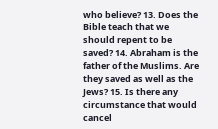who believe? 13. Does the Bible teach that we should repent to be saved? 14. Abraham is the father of the Muslims. Are they saved as well as the Jews? 15. Is there any circumstance that would cancel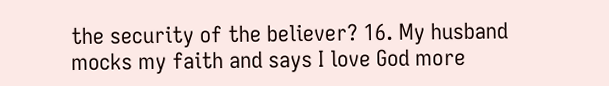the security of the believer? 16. My husband mocks my faith and says I love God more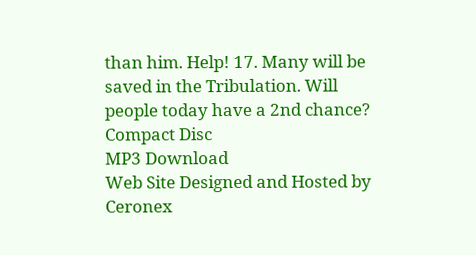than him. Help! 17. Many will be saved in the Tribulation. Will people today have a 2nd chance?
Compact Disc
MP3 Download
Web Site Designed and Hosted by Ceronex